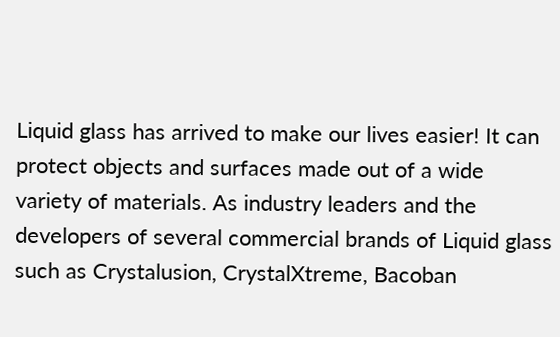Liquid glass has arrived to make our lives easier! It can protect objects and surfaces made out of a wide variety of materials. As industry leaders and the developers of several commercial brands of Liquid glass such as Crystalusion, CrystalXtreme, Bacoban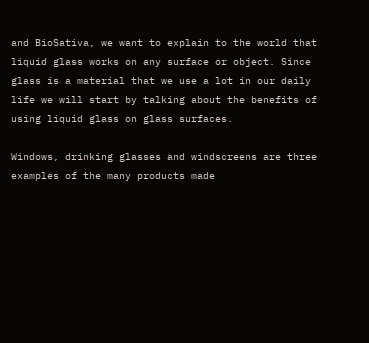and BioSativa, we want to explain to the world that liquid glass works on any surface or object. Since glass is a material that we use a lot in our daily life we will start by talking about the benefits of using liquid glass on glass surfaces.

Windows, drinking glasses and windscreens are three examples of the many products made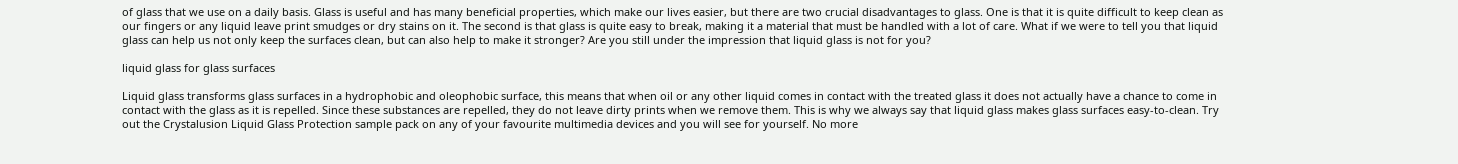of glass that we use on a daily basis. Glass is useful and has many beneficial properties, which make our lives easier, but there are two crucial disadvantages to glass. One is that it is quite difficult to keep clean as our fingers or any liquid leave print smudges or dry stains on it. The second is that glass is quite easy to break, making it a material that must be handled with a lot of care. What if we were to tell you that liquid glass can help us not only keep the surfaces clean, but can also help to make it stronger? Are you still under the impression that liquid glass is not for you?

liquid glass for glass surfaces

Liquid glass transforms glass surfaces in a hydrophobic and oleophobic surface, this means that when oil or any other liquid comes in contact with the treated glass it does not actually have a chance to come in contact with the glass as it is repelled. Since these substances are repelled, they do not leave dirty prints when we remove them. This is why we always say that liquid glass makes glass surfaces easy-to-clean. Try out the Crystalusion Liquid Glass Protection sample pack on any of your favourite multimedia devices and you will see for yourself. No more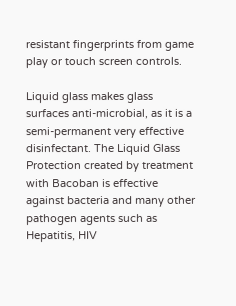resistant fingerprints from game play or touch screen controls.

Liquid glass makes glass surfaces anti-microbial, as it is a semi-permanent very effective disinfectant. The Liquid Glass Protection created by treatment with Bacoban is effective against bacteria and many other pathogen agents such as Hepatitis, HIV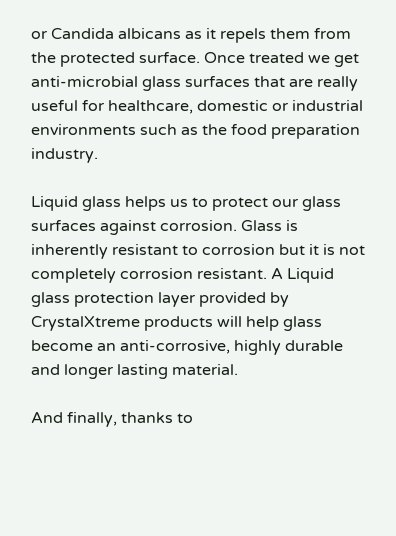or Candida albicans as it repels them from the protected surface. Once treated we get anti-microbial glass surfaces that are really useful for healthcare, domestic or industrial environments such as the food preparation industry.

Liquid glass helps us to protect our glass surfaces against corrosion. Glass is inherently resistant to corrosion but it is not completely corrosion resistant. A Liquid glass protection layer provided by CrystalXtreme products will help glass become an anti-corrosive, highly durable and longer lasting material.

And finally, thanks to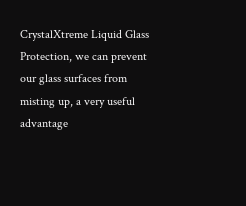CrystalXtreme Liquid Glass Protection, we can prevent our glass surfaces from misting up, a very useful advantage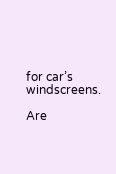for car’s windscreens.

Are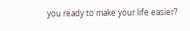you ready to make your life easier?